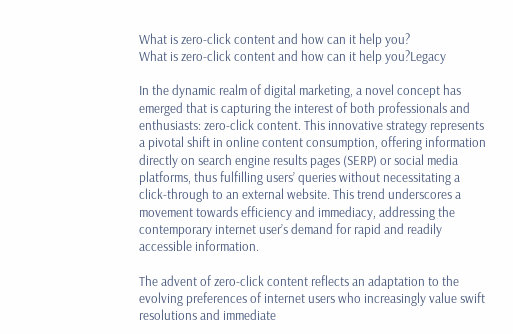What is zero-click content and how can it help you?
What is zero-click content and how can it help you?Legacy

In the dynamic realm of digital marketing, a novel concept has emerged that is capturing the interest of both professionals and enthusiasts: zero-click content. This innovative strategy represents a pivotal shift in online content consumption, offering information directly on search engine results pages (SERP) or social media platforms, thus fulfilling users’ queries without necessitating a click-through to an external website. This trend underscores a movement towards efficiency and immediacy, addressing the contemporary internet user’s demand for rapid and readily accessible information.

The advent of zero-click content reflects an adaptation to the evolving preferences of internet users who increasingly value swift resolutions and immediate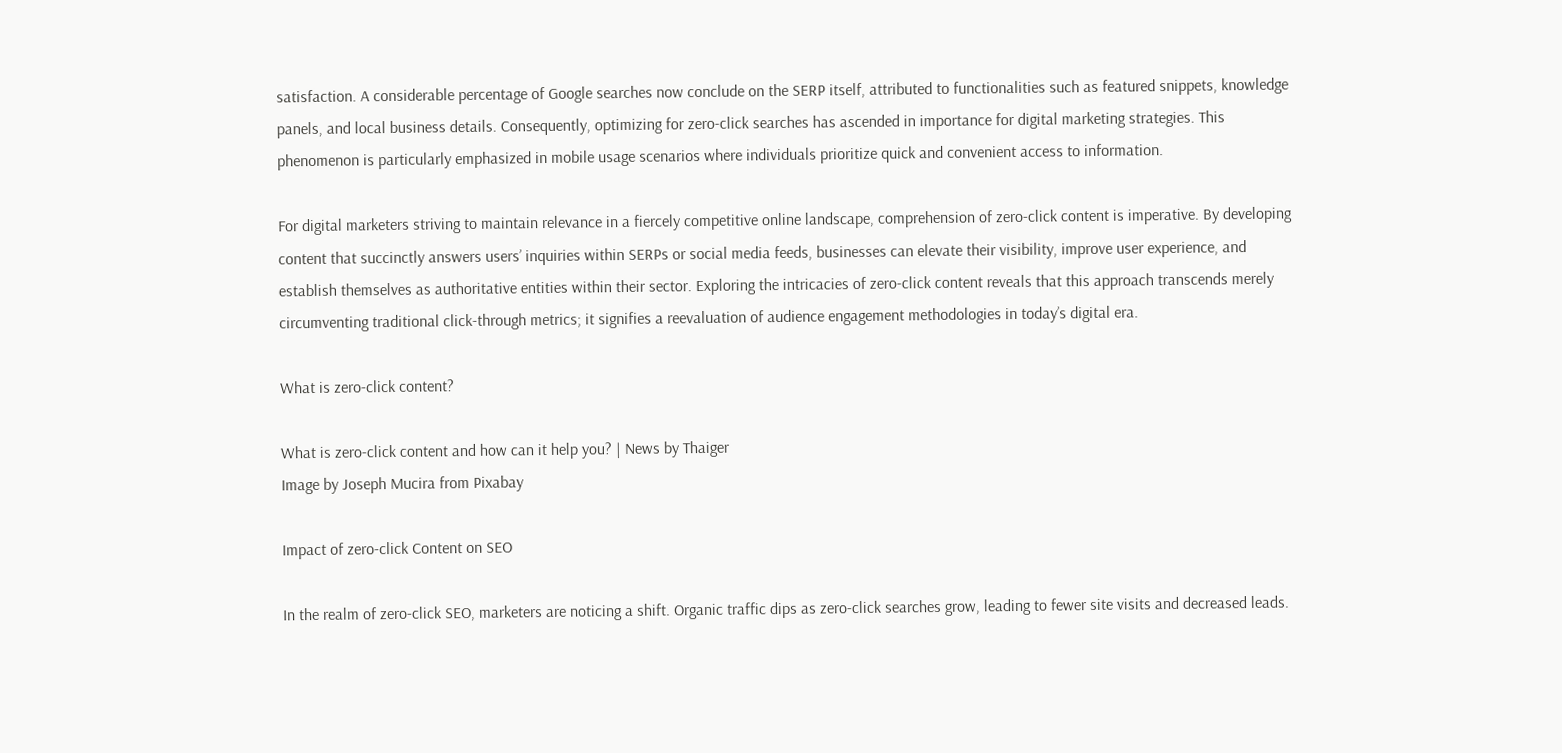satisfaction. A considerable percentage of Google searches now conclude on the SERP itself, attributed to functionalities such as featured snippets, knowledge panels, and local business details. Consequently, optimizing for zero-click searches has ascended in importance for digital marketing strategies. This phenomenon is particularly emphasized in mobile usage scenarios where individuals prioritize quick and convenient access to information.

For digital marketers striving to maintain relevance in a fiercely competitive online landscape, comprehension of zero-click content is imperative. By developing content that succinctly answers users’ inquiries within SERPs or social media feeds, businesses can elevate their visibility, improve user experience, and establish themselves as authoritative entities within their sector. Exploring the intricacies of zero-click content reveals that this approach transcends merely circumventing traditional click-through metrics; it signifies a reevaluation of audience engagement methodologies in today’s digital era.

What is zero-click content?

What is zero-click content and how can it help you? | News by Thaiger
Image by Joseph Mucira from Pixabay

Impact of zero-click Content on SEO

In the realm of zero-click SEO, marketers are noticing a shift. Organic traffic dips as zero-click searches grow, leading to fewer site visits and decreased leads.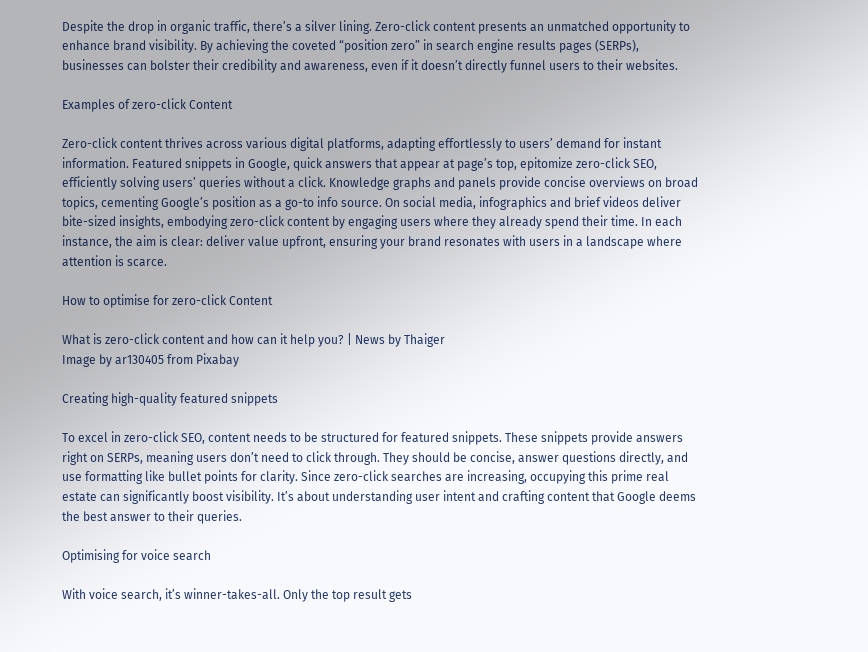Despite the drop in organic traffic, there’s a silver lining. Zero-click content presents an unmatched opportunity to enhance brand visibility. By achieving the coveted “position zero” in search engine results pages (SERPs), businesses can bolster their credibility and awareness, even if it doesn’t directly funnel users to their websites.

Examples of zero-click Content

Zero-click content thrives across various digital platforms, adapting effortlessly to users’ demand for instant information. Featured snippets in Google, quick answers that appear at page’s top, epitomize zero-click SEO, efficiently solving users’ queries without a click. Knowledge graphs and panels provide concise overviews on broad topics, cementing Google’s position as a go-to info source. On social media, infographics and brief videos deliver bite-sized insights, embodying zero-click content by engaging users where they already spend their time. In each instance, the aim is clear: deliver value upfront, ensuring your brand resonates with users in a landscape where attention is scarce.

How to optimise for zero-click Content

What is zero-click content and how can it help you? | News by Thaiger
Image by ar130405 from Pixabay

Creating high-quality featured snippets

To excel in zero-click SEO, content needs to be structured for featured snippets. These snippets provide answers right on SERPs, meaning users don’t need to click through. They should be concise, answer questions directly, and use formatting like bullet points for clarity. Since zero-click searches are increasing, occupying this prime real estate can significantly boost visibility. It’s about understanding user intent and crafting content that Google deems the best answer to their queries.

Optimising for voice search

With voice search, it’s winner-takes-all. Only the top result gets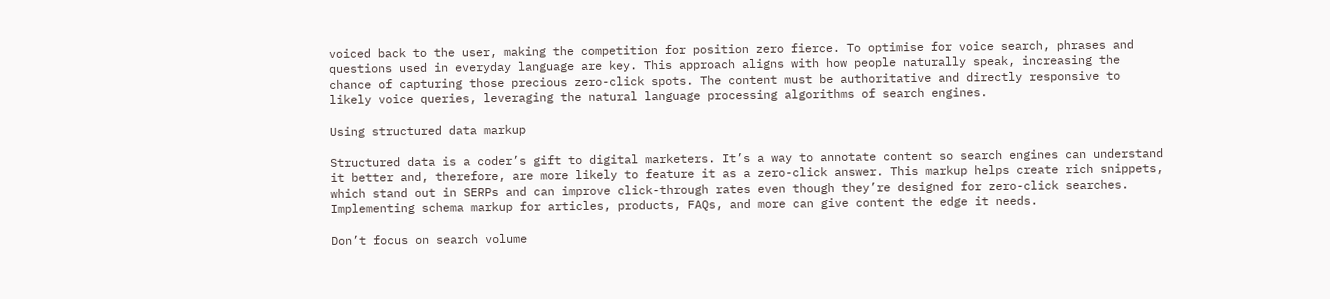voiced back to the user, making the competition for position zero fierce. To optimise for voice search, phrases and questions used in everyday language are key. This approach aligns with how people naturally speak, increasing the chance of capturing those precious zero-click spots. The content must be authoritative and directly responsive to likely voice queries, leveraging the natural language processing algorithms of search engines.

Using structured data markup

Structured data is a coder’s gift to digital marketers. It’s a way to annotate content so search engines can understand it better and, therefore, are more likely to feature it as a zero-click answer. This markup helps create rich snippets, which stand out in SERPs and can improve click-through rates even though they’re designed for zero-click searches. Implementing schema markup for articles, products, FAQs, and more can give content the edge it needs.

Don’t focus on search volume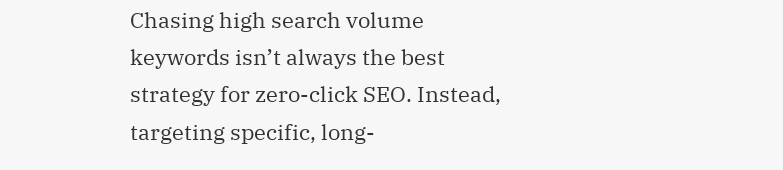Chasing high search volume keywords isn’t always the best strategy for zero-click SEO. Instead, targeting specific, long-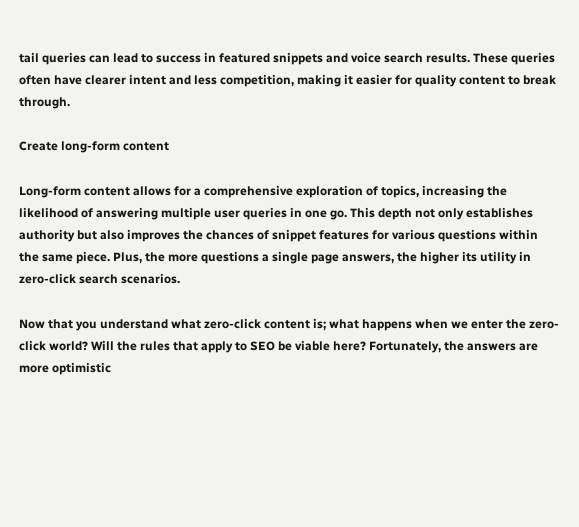tail queries can lead to success in featured snippets and voice search results. These queries often have clearer intent and less competition, making it easier for quality content to break through.

Create long-form content

Long-form content allows for a comprehensive exploration of topics, increasing the likelihood of answering multiple user queries in one go. This depth not only establishes authority but also improves the chances of snippet features for various questions within the same piece. Plus, the more questions a single page answers, the higher its utility in zero-click search scenarios.

Now that you understand what zero-click content is; what happens when we enter the zero-click world? Will the rules that apply to SEO be viable here? Fortunately, the answers are more optimistic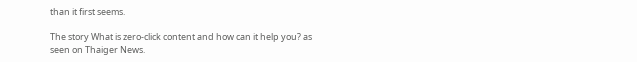than it first seems.

The story What is zero-click content and how can it help you? as seen on Thaiger News.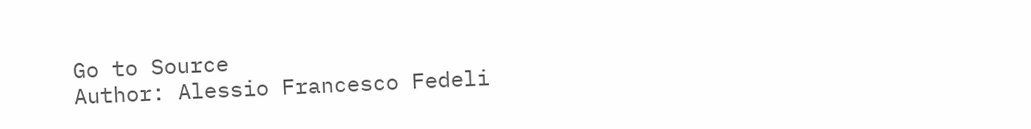Go to Source
Author: Alessio Francesco Fedeli